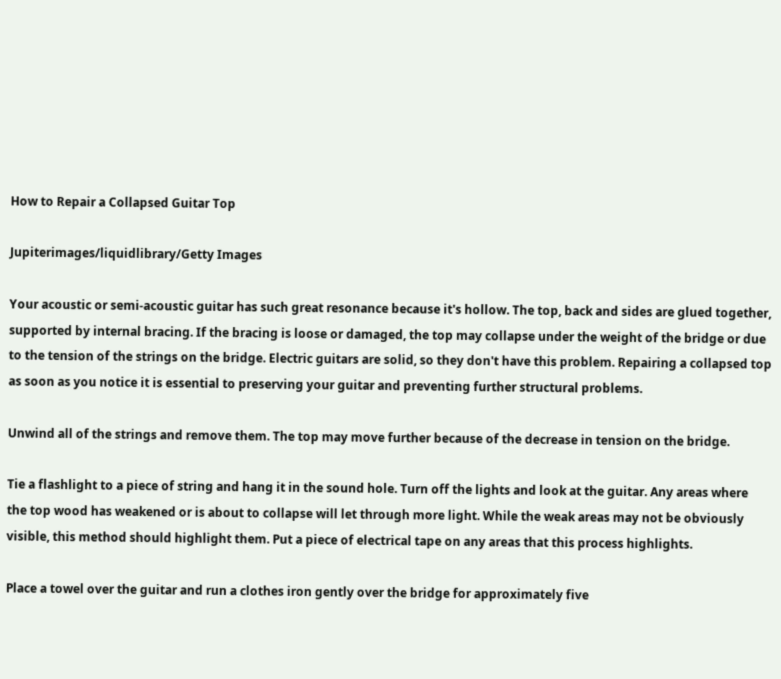How to Repair a Collapsed Guitar Top

Jupiterimages/liquidlibrary/Getty Images

Your acoustic or semi-acoustic guitar has such great resonance because it's hollow. The top, back and sides are glued together, supported by internal bracing. If the bracing is loose or damaged, the top may collapse under the weight of the bridge or due to the tension of the strings on the bridge. Electric guitars are solid, so they don't have this problem. Repairing a collapsed top as soon as you notice it is essential to preserving your guitar and preventing further structural problems.

Unwind all of the strings and remove them. The top may move further because of the decrease in tension on the bridge.

Tie a flashlight to a piece of string and hang it in the sound hole. Turn off the lights and look at the guitar. Any areas where the top wood has weakened or is about to collapse will let through more light. While the weak areas may not be obviously visible, this method should highlight them. Put a piece of electrical tape on any areas that this process highlights.

Place a towel over the guitar and run a clothes iron gently over the bridge for approximately five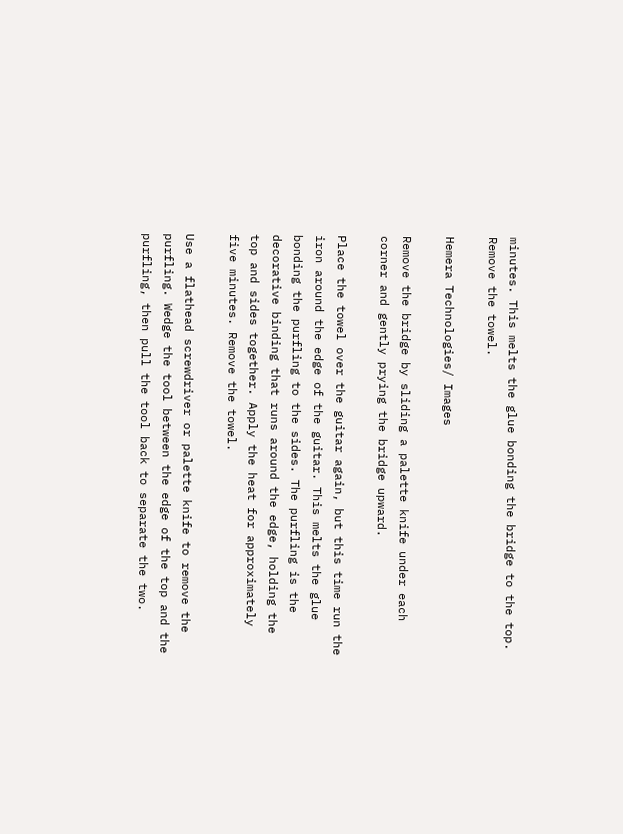minutes. This melts the glue bonding the bridge to the top. Remove the towel.

Hemera Technologies/ Images

Remove the bridge by sliding a palette knife under each corner and gently prying the bridge upward.

Place the towel over the guitar again, but this time run the iron around the edge of the guitar. This melts the glue bonding the purfling to the sides. The purfling is the decorative binding that runs around the edge, holding the top and sides together. Apply the heat for approximately five minutes. Remove the towel.

Use a flathead screwdriver or palette knife to remove the purfling. Wedge the tool between the edge of the top and the purfling, then pull the tool back to separate the two.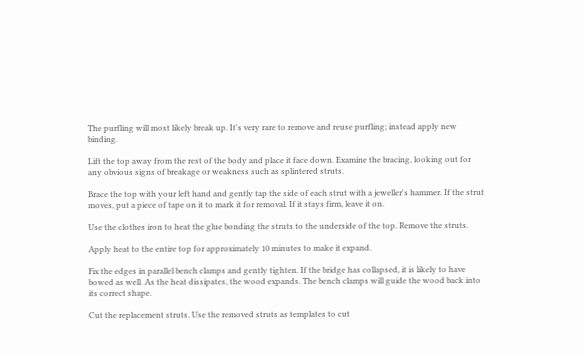The purfling will most likely break up. It's very rare to remove and reuse purfling; instead apply new binding.

Lift the top away from the rest of the body and place it face down. Examine the bracing, looking out for any obvious signs of breakage or weakness such as splintered struts.

Brace the top with your left hand and gently tap the side of each strut with a jeweller's hammer. If the strut moves, put a piece of tape on it to mark it for removal. If it stays firm, leave it on.

Use the clothes iron to heat the glue bonding the struts to the underside of the top. Remove the struts.

Apply heat to the entire top for approximately 10 minutes to make it expand.

Fix the edges in parallel bench clamps and gently tighten. If the bridge has collapsed, it is likely to have bowed as well. As the heat dissipates, the wood expands. The bench clamps will guide the wood back into its correct shape.

Cut the replacement struts. Use the removed struts as templates to cut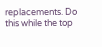replacements. Do this while the top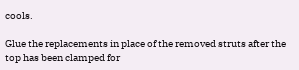cools.

Glue the replacements in place of the removed struts after the top has been clamped for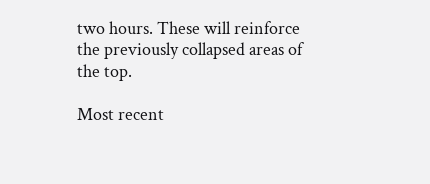two hours. These will reinforce the previously collapsed areas of the top.

Most recent